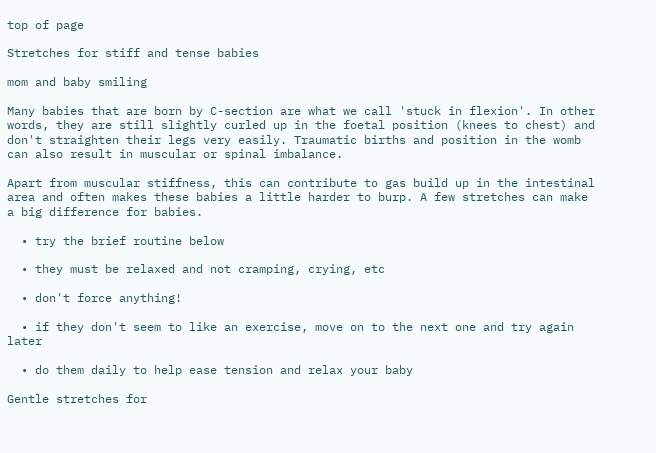top of page

Stretches for stiff and tense babies

mom and baby smiling

Many babies that are born by C-section are what we call 'stuck in flexion'. In other words, they are still slightly curled up in the foetal position (knees to chest) and don't straighten their legs very easily. Traumatic births and position in the womb can also result in muscular or spinal imbalance.

Apart from muscular stiffness, this can contribute to gas build up in the intestinal area and often makes these babies a little harder to burp. A few stretches can make a big difference for babies.

  • try the brief routine below

  • they must be relaxed and not cramping, crying, etc

  • don't force anything!

  • if they don't seem to like an exercise, move on to the next one and try again later

  • do them daily to help ease tension and relax your baby

Gentle stretches for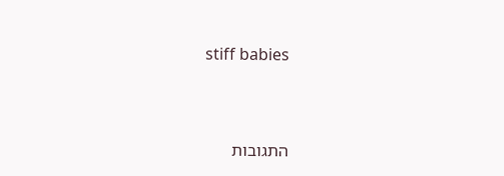stiff babies



התגובות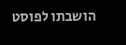הושבתו לפוסט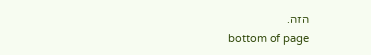הזה.
bottom of page